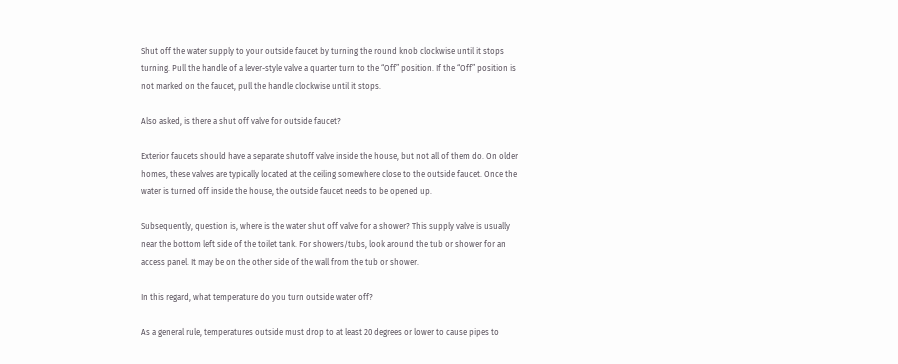Shut off the water supply to your outside faucet by turning the round knob clockwise until it stops turning. Pull the handle of a lever-style valve a quarter turn to the “Off” position. If the “Off” position is not marked on the faucet, pull the handle clockwise until it stops.

Also asked, is there a shut off valve for outside faucet?

Exterior faucets should have a separate shutoff valve inside the house, but not all of them do. On older homes, these valves are typically located at the ceiling somewhere close to the outside faucet. Once the water is turned off inside the house, the outside faucet needs to be opened up.

Subsequently, question is, where is the water shut off valve for a shower? This supply valve is usually near the bottom left side of the toilet tank. For showers/tubs, look around the tub or shower for an access panel. It may be on the other side of the wall from the tub or shower.

In this regard, what temperature do you turn outside water off?

As a general rule, temperatures outside must drop to at least 20 degrees or lower to cause pipes to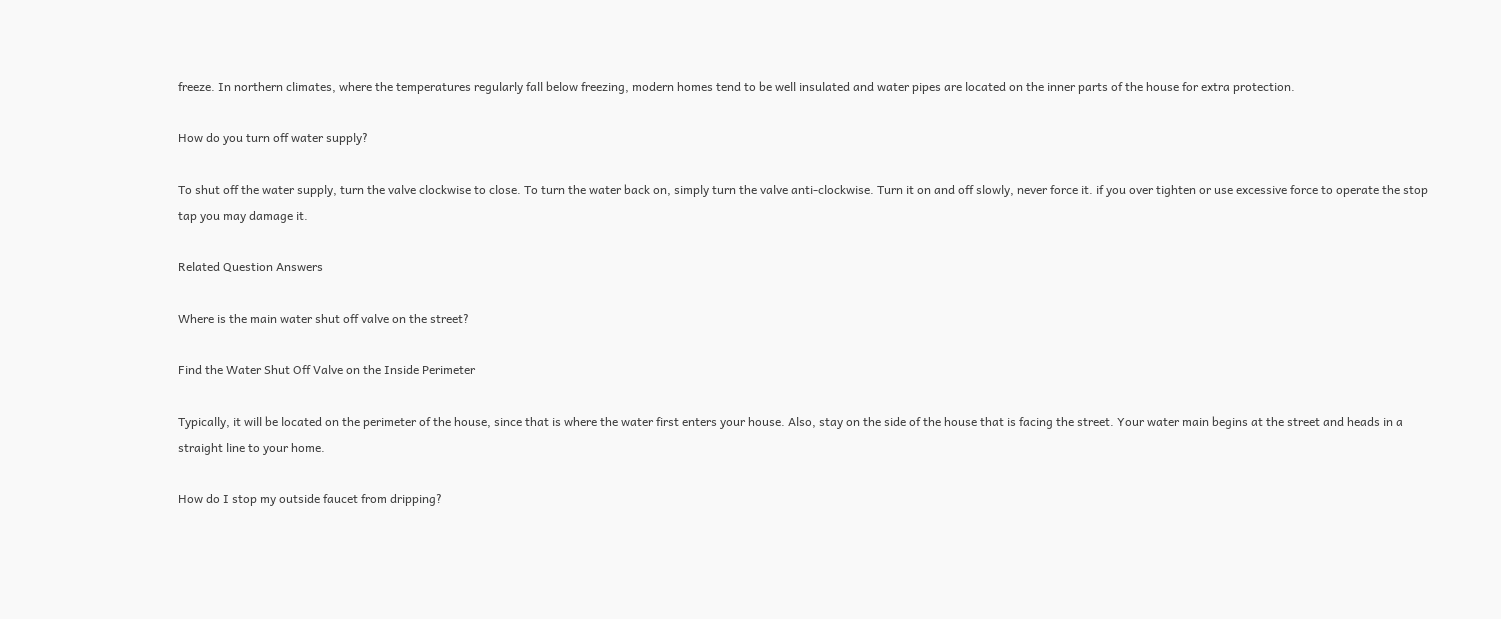freeze. In northern climates, where the temperatures regularly fall below freezing, modern homes tend to be well insulated and water pipes are located on the inner parts of the house for extra protection.

How do you turn off water supply?

To shut off the water supply, turn the valve clockwise to close. To turn the water back on, simply turn the valve anti-clockwise. Turn it on and off slowly, never force it. if you over tighten or use excessive force to operate the stop tap you may damage it.

Related Question Answers

Where is the main water shut off valve on the street?

Find the Water Shut Off Valve on the Inside Perimeter

Typically, it will be located on the perimeter of the house, since that is where the water first enters your house. Also, stay on the side of the house that is facing the street. Your water main begins at the street and heads in a straight line to your home.

How do I stop my outside faucet from dripping?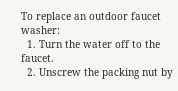To replace an outdoor faucet washer:
  1. Turn the water off to the faucet.
  2. Unscrew the packing nut by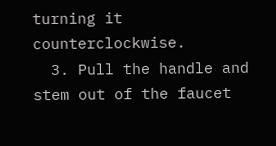turning it counterclockwise.
  3. Pull the handle and stem out of the faucet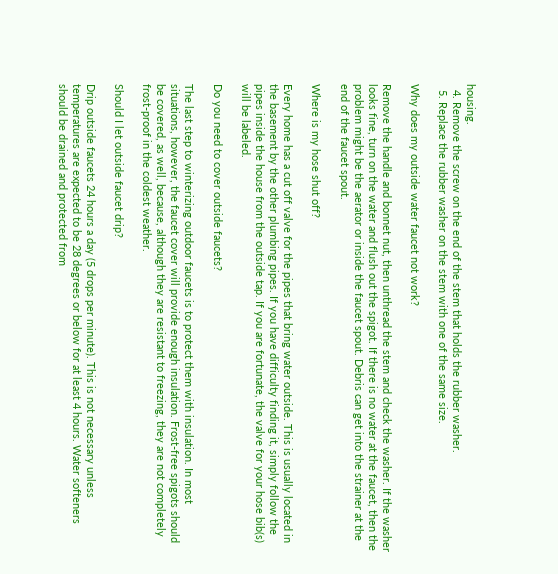housing.
  4. Remove the screw on the end of the stem that holds the rubber washer.
  5. Replace the rubber washer on the stem with one of the same size.

Why does my outside water faucet not work?

Remove the handle and bonnet nut, then unthread the stem and check the washer. If the washer looks fine, turn on the water and flush out the spigot. If there is no water at the faucet, then the problem might be the aerator or inside the faucet spout. Debris can get into the strainer at the end of the faucet spout.

Where is my hose shut off?

Every home has a cut off valve for the pipes that bring water outside. This is usually located in the basement by the other plumbing pipes. If you have difficulty finding it, simply follow the pipes inside the house from the outside tap. If you are fortunate, the valve for your hose bib(s) will be labeled.

Do you need to cover outside faucets?

The last step to winterizing outdoor faucets is to protect them with insulation. In most situations, however, the faucet cover will provide enough insulation. Frost-free spigots should be covered, as well, because, although they are resistant to freezing, they are not completely frost-proof in the coldest weather.

Should I let outside faucet drip?

Drip outside faucets 24 hours a day (5 drops per minute). This is not necessary unless temperatures are expected to be 28 degrees or below for at least 4 hours. Water softeners should be drained and protected from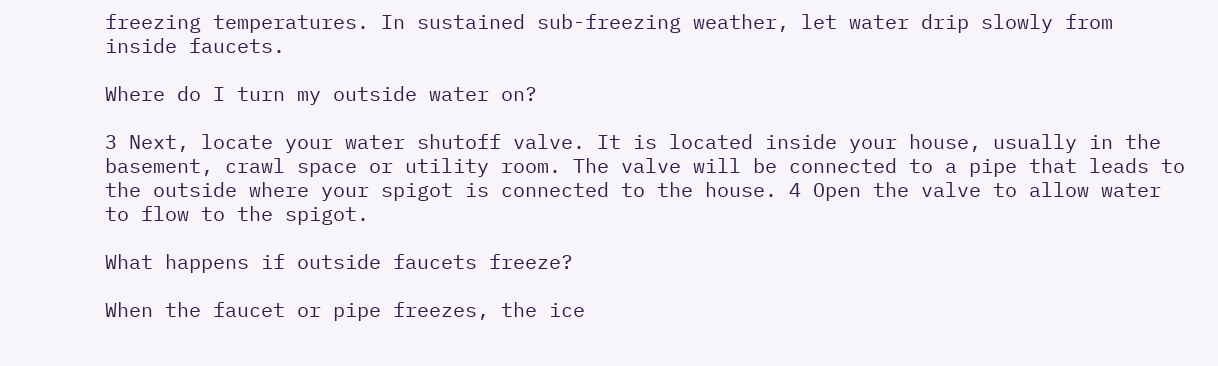freezing temperatures. In sustained sub-freezing weather, let water drip slowly from inside faucets.

Where do I turn my outside water on?

3 Next, locate your water shutoff valve. It is located inside your house, usually in the basement, crawl space or utility room. The valve will be connected to a pipe that leads to the outside where your spigot is connected to the house. 4 Open the valve to allow water to flow to the spigot.

What happens if outside faucets freeze?

When the faucet or pipe freezes, the ice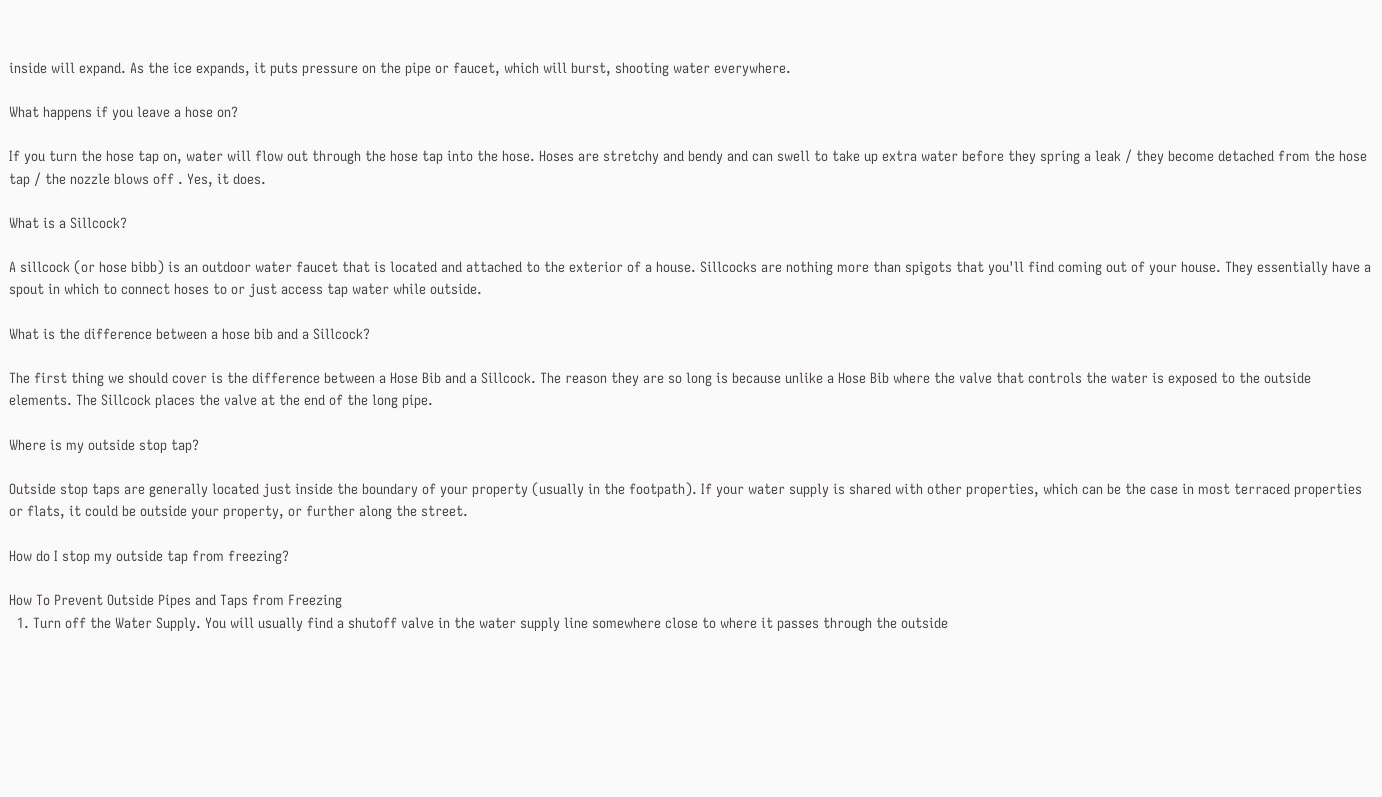inside will expand. As the ice expands, it puts pressure on the pipe or faucet, which will burst, shooting water everywhere.

What happens if you leave a hose on?

If you turn the hose tap on, water will flow out through the hose tap into the hose. Hoses are stretchy and bendy and can swell to take up extra water before they spring a leak / they become detached from the hose tap / the nozzle blows off . Yes, it does.

What is a Sillcock?

A sillcock (or hose bibb) is an outdoor water faucet that is located and attached to the exterior of a house. Sillcocks are nothing more than spigots that you'll find coming out of your house. They essentially have a spout in which to connect hoses to or just access tap water while outside.

What is the difference between a hose bib and a Sillcock?

The first thing we should cover is the difference between a Hose Bib and a Sillcock. The reason they are so long is because unlike a Hose Bib where the valve that controls the water is exposed to the outside elements. The Sillcock places the valve at the end of the long pipe.

Where is my outside stop tap?

Outside stop taps are generally located just inside the boundary of your property (usually in the footpath). If your water supply is shared with other properties, which can be the case in most terraced properties or flats, it could be outside your property, or further along the street.

How do I stop my outside tap from freezing?

How To Prevent Outside Pipes and Taps from Freezing
  1. Turn off the Water Supply. You will usually find a shutoff valve in the water supply line somewhere close to where it passes through the outside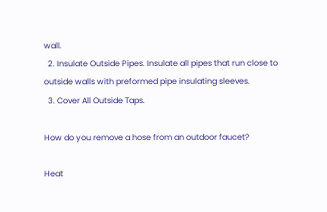wall.
  2. Insulate Outside Pipes. Insulate all pipes that run close to outside walls with preformed pipe insulating sleeves.
  3. Cover All Outside Taps.

How do you remove a hose from an outdoor faucet?

Heat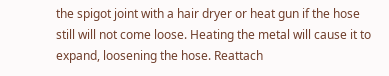the spigot joint with a hair dryer or heat gun if the hose still will not come loose. Heating the metal will cause it to expand, loosening the hose. Reattach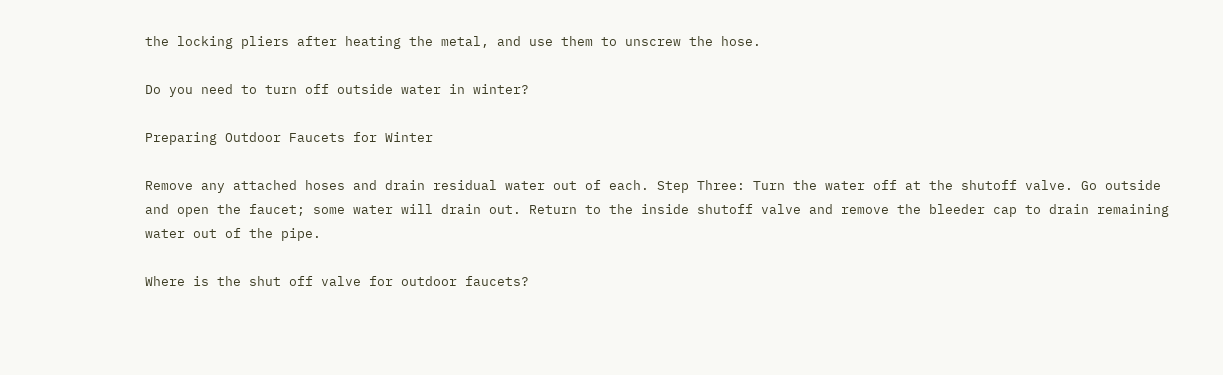the locking pliers after heating the metal, and use them to unscrew the hose.

Do you need to turn off outside water in winter?

Preparing Outdoor Faucets for Winter

Remove any attached hoses and drain residual water out of each. Step Three: Turn the water off at the shutoff valve. Go outside and open the faucet; some water will drain out. Return to the inside shutoff valve and remove the bleeder cap to drain remaining water out of the pipe.

Where is the shut off valve for outdoor faucets?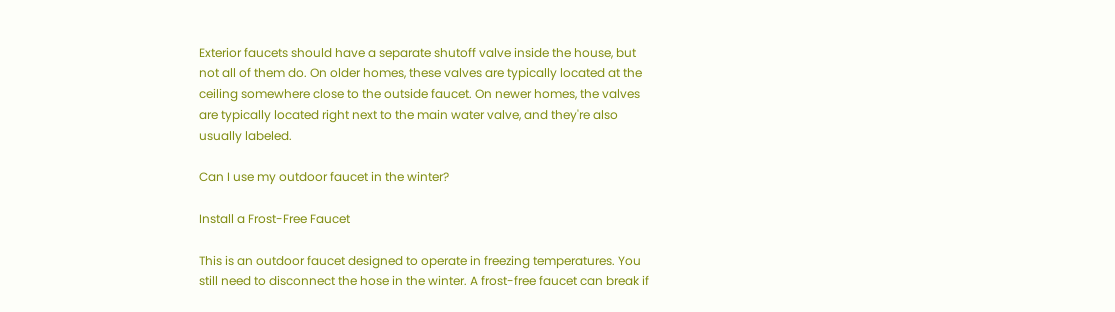Exterior faucets should have a separate shutoff valve inside the house, but not all of them do. On older homes, these valves are typically located at the ceiling somewhere close to the outside faucet. On newer homes, the valves are typically located right next to the main water valve, and they're also usually labeled.

Can I use my outdoor faucet in the winter?

Install a Frost-Free Faucet

This is an outdoor faucet designed to operate in freezing temperatures. You still need to disconnect the hose in the winter. A frost-free faucet can break if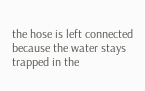the hose is left connected because the water stays trapped in the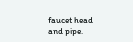faucet head and pipe.